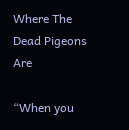Where The Dead Pigeons Are

“When you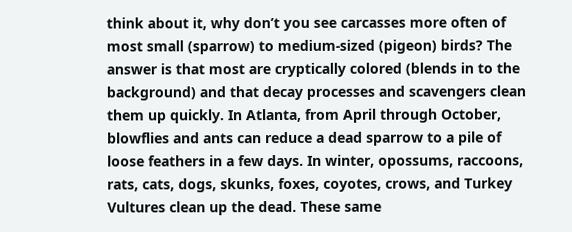think about it, why don’t you see carcasses more often of most small (sparrow) to medium-sized (pigeon) birds? The answer is that most are cryptically colored (blends in to the background) and that decay processes and scavengers clean them up quickly. In Atlanta, from April through October, blowflies and ants can reduce a dead sparrow to a pile of loose feathers in a few days. In winter, opossums, raccoons, rats, cats, dogs, skunks, foxes, coyotes, crows, and Turkey Vultures clean up the dead. These same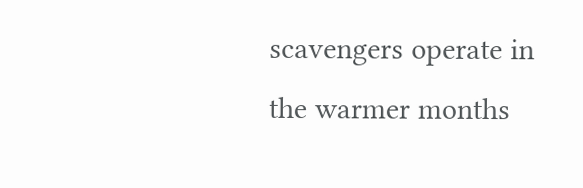scavengers operate in the warmer months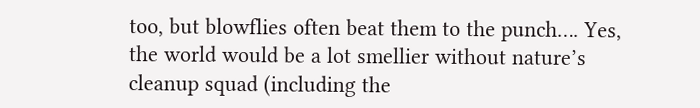too, but blowflies often beat them to the punch…. Yes, the world would be a lot smellier without nature’s cleanup squad (including the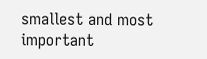smallest and most important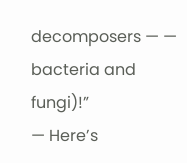decomposers — — bacteria and fungi)!”
— Here’s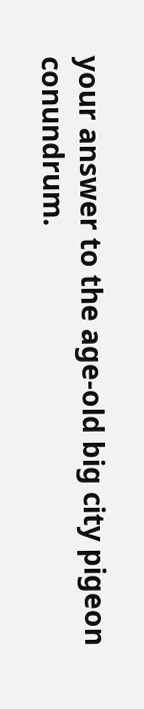your answer to the age-old big city pigeon conundrum.